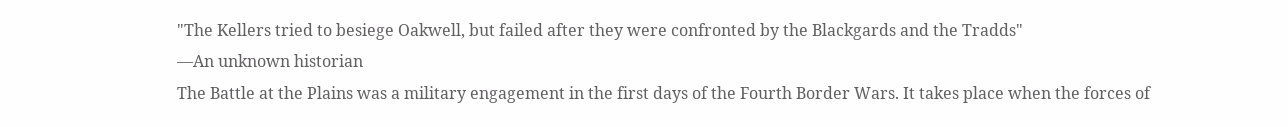"The Kellers tried to besiege Oakwell, but failed after they were confronted by the Blackgards and the Tradds"
―An unknown historian
The Battle at the Plains was a military engagement in the first days of the Fourth Border Wars. It takes place when the forces of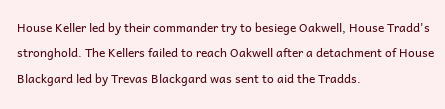House Keller led by their commander try to besiege Oakwell, House Tradd's stronghold. The Kellers failed to reach Oakwell after a detachment of House Blackgard led by Trevas Blackgard was sent to aid the Tradds.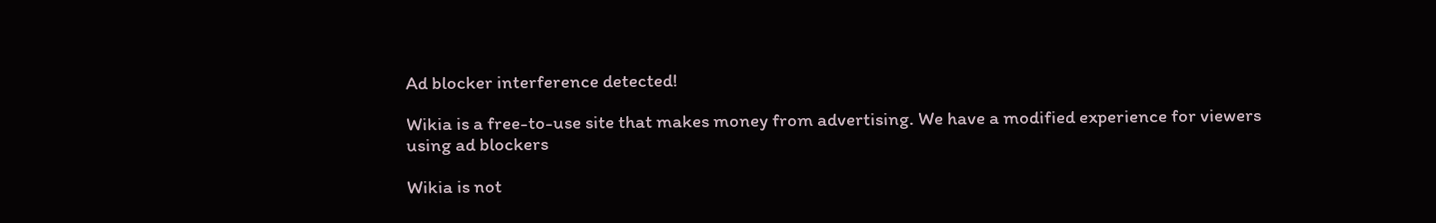Ad blocker interference detected!

Wikia is a free-to-use site that makes money from advertising. We have a modified experience for viewers using ad blockers

Wikia is not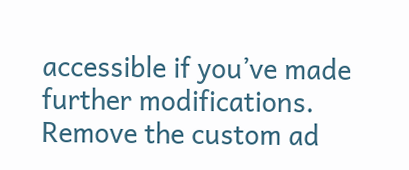accessible if you’ve made further modifications. Remove the custom ad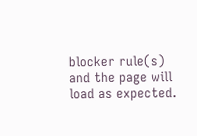blocker rule(s) and the page will load as expected.